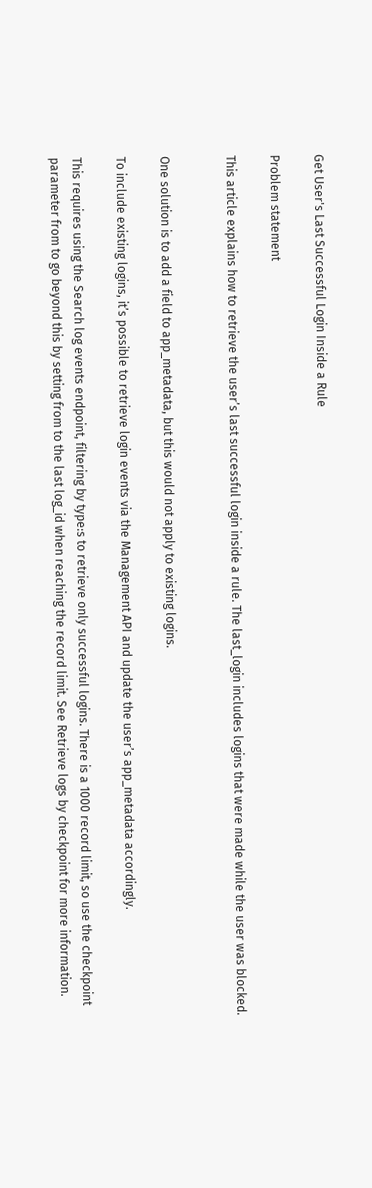Get User's Last Successful Login Inside a Rule

Problem statement

This article explains how to retrieve the user’s last successful login inside a rule. The last_login includes logins that were made while the user was blocked.


One solution is to add a field to app_metadata, but this would not apply to existing logins.

To include existing logins, it’s possible to retrieve login events via the Management API and update the user’s app_metadata accordingly.

This requires using the Search log events endpoint, filtering by type:s to retrieve only successful logins. There is a 1000 record limit, so use the checkpoint parameter from to go beyond this by setting from to the last log_id when reaching the record limit. See Retrieve logs by checkpoint for more information.